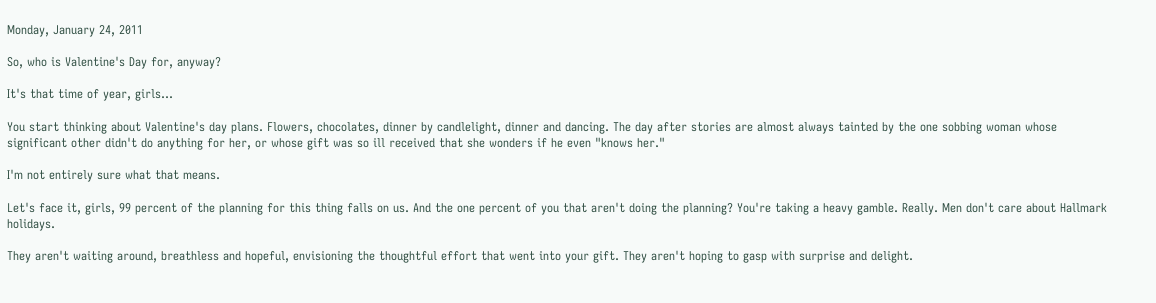Monday, January 24, 2011

So, who is Valentine's Day for, anyway?

It's that time of year, girls...

You start thinking about Valentine's day plans. Flowers, chocolates, dinner by candlelight, dinner and dancing. The day after stories are almost always tainted by the one sobbing woman whose significant other didn't do anything for her, or whose gift was so ill received that she wonders if he even "knows her."

I'm not entirely sure what that means.

Let's face it, girls, 99 percent of the planning for this thing falls on us. And the one percent of you that aren't doing the planning? You're taking a heavy gamble. Really. Men don't care about Hallmark holidays.

They aren't waiting around, breathless and hopeful, envisioning the thoughtful effort that went into your gift. They aren't hoping to gasp with surprise and delight.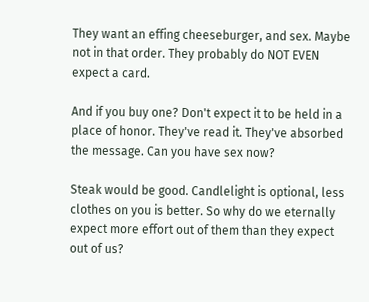They want an effing cheeseburger, and sex. Maybe not in that order. They probably do NOT EVEN expect a card.

And if you buy one? Don't expect it to be held in a place of honor. They've read it. They've absorbed the message. Can you have sex now?

Steak would be good. Candlelight is optional, less clothes on you is better. So why do we eternally expect more effort out of them than they expect out of us?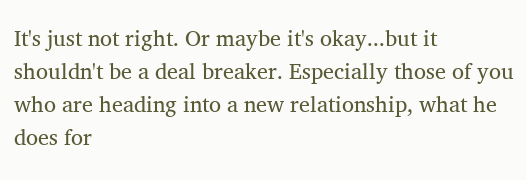It's just not right. Or maybe it's okay...but it shouldn't be a deal breaker. Especially those of you who are heading into a new relationship, what he does for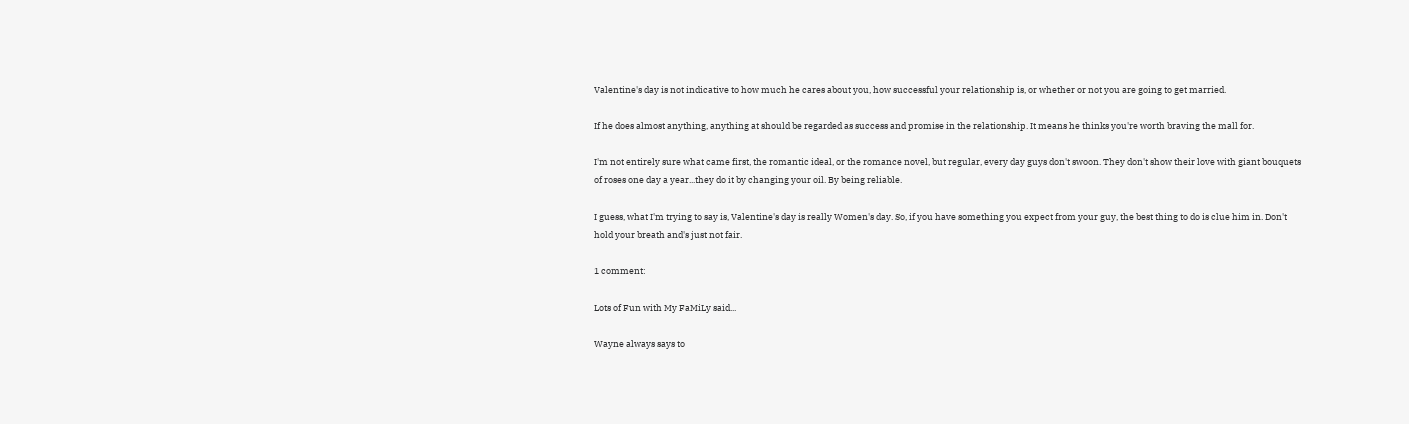Valentine's day is not indicative to how much he cares about you, how successful your relationship is, or whether or not you are going to get married.

If he does almost anything, anything at should be regarded as success and promise in the relationship. It means he thinks you're worth braving the mall for.

I'm not entirely sure what came first, the romantic ideal, or the romance novel, but regular, every day guys don't swoon. They don't show their love with giant bouquets of roses one day a year...they do it by changing your oil. By being reliable.

I guess, what I'm trying to say is, Valentine's day is really Women's day. So, if you have something you expect from your guy, the best thing to do is clue him in. Don't hold your breath and's just not fair.

1 comment:

Lots of Fun with My FaMiLy said...

Wayne always says to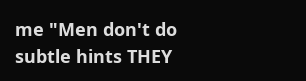me "Men don't do subtle hints THEY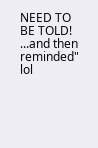NEED TO BE TOLD! ...and then reminded" lol